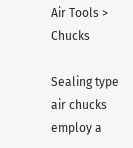Air Tools > Chucks

Sealing type air chucks employ a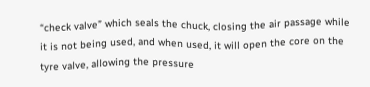“check valve” which seals the chuck, closing the air passage while it is not being used, and when used, it will open the core on the tyre valve, allowing the pressure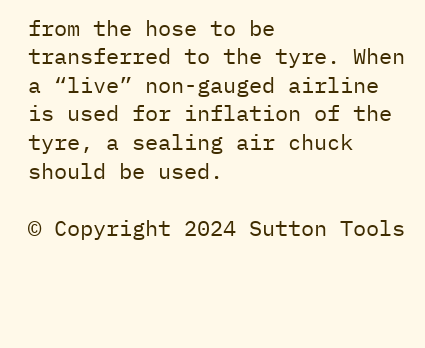from the hose to be transferred to the tyre. When a “live” non-gauged airline is used for inflation of the tyre, a sealing air chuck should be used.

© Copyright 2024 Sutton Tools